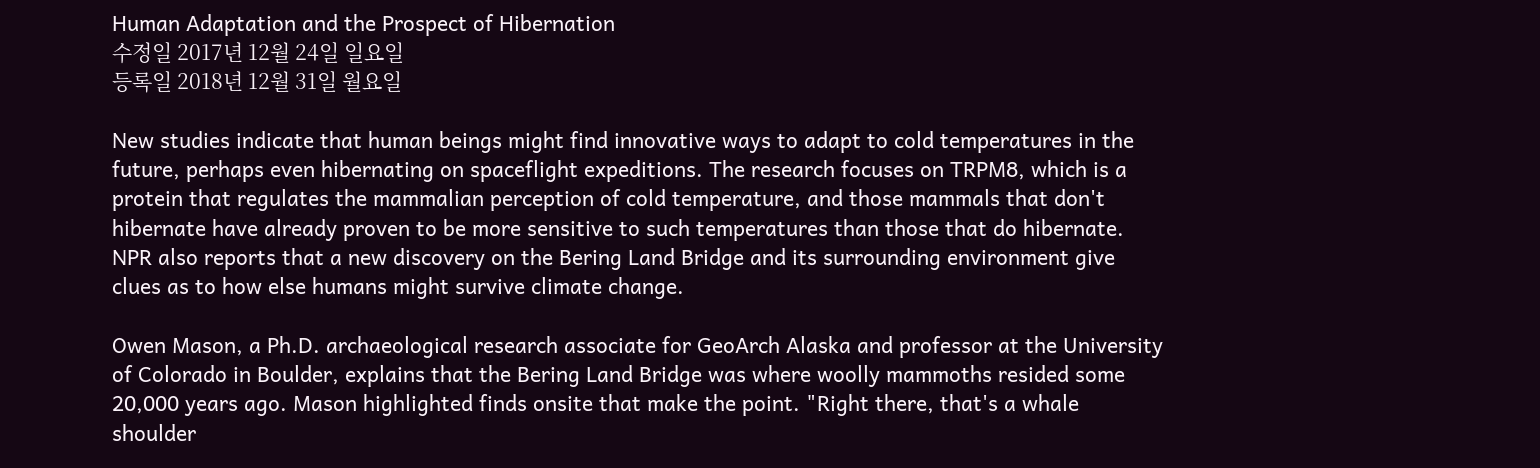Human Adaptation and the Prospect of Hibernation
수정일 2017년 12월 24일 일요일
등록일 2018년 12월 31일 월요일

New studies indicate that human beings might find innovative ways to adapt to cold temperatures in the future, perhaps even hibernating on spaceflight expeditions. The research focuses on TRPM8, which is a protein that regulates the mammalian perception of cold temperature, and those mammals that don't hibernate have already proven to be more sensitive to such temperatures than those that do hibernate. NPR also reports that a new discovery on the Bering Land Bridge and its surrounding environment give clues as to how else humans might survive climate change.

Owen Mason, a Ph.D. archaeological research associate for GeoArch Alaska and professor at the University of Colorado in Boulder, explains that the Bering Land Bridge was where woolly mammoths resided some 20,000 years ago. Mason highlighted finds onsite that make the point. "Right there, that's a whale shoulder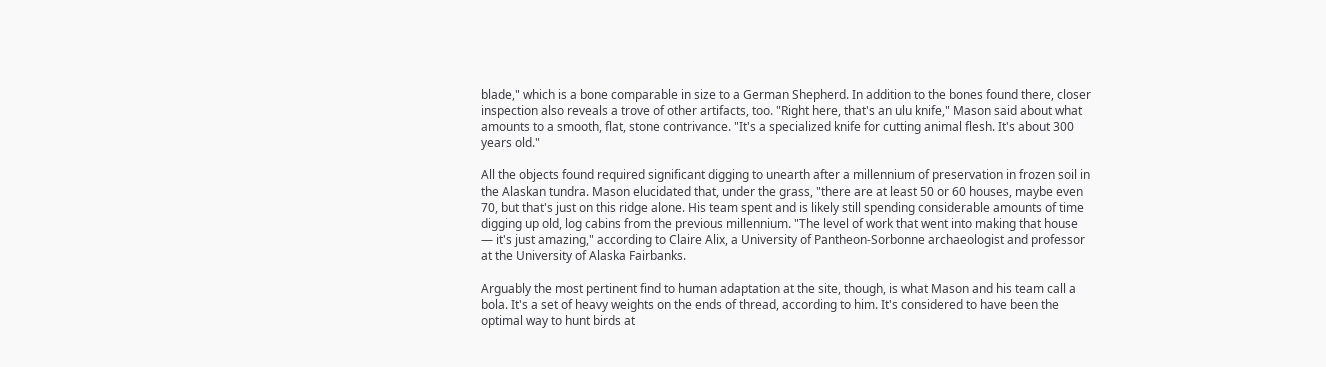blade," which is a bone comparable in size to a German Shepherd. In addition to the bones found there, closer inspection also reveals a trove of other artifacts, too. "Right here, that's an ulu knife," Mason said about what amounts to a smooth, flat, stone contrivance. "It's a specialized knife for cutting animal flesh. It's about 300 years old."

All the objects found required significant digging to unearth after a millennium of preservation in frozen soil in the Alaskan tundra. Mason elucidated that, under the grass, "there are at least 50 or 60 houses, maybe even 70, but that's just on this ridge alone. His team spent and is likely still spending considerable amounts of time digging up old, log cabins from the previous millennium. "The level of work that went into making that house — it's just amazing," according to Claire Alix, a University of Pantheon-Sorbonne archaeologist and professor at the University of Alaska Fairbanks.

Arguably the most pertinent find to human adaptation at the site, though, is what Mason and his team call a bola. It's a set of heavy weights on the ends of thread, according to him. It's considered to have been the optimal way to hunt birds at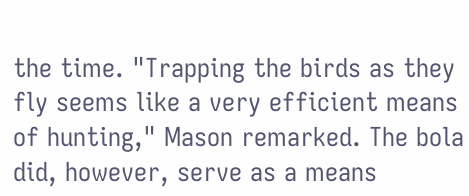the time. "Trapping the birds as they fly seems like a very efficient means of hunting," Mason remarked. The bola did, however, serve as a means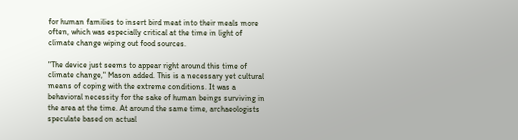for human families to insert bird meat into their meals more often, which was especially critical at the time in light of climate change wiping out food sources.

"The device just seems to appear right around this time of climate change," Mason added. This is a necessary yet cultural means of coping with the extreme conditions. It was a behavioral necessity for the sake of human beings surviving in the area at the time. At around the same time, archaeologists speculate based on actual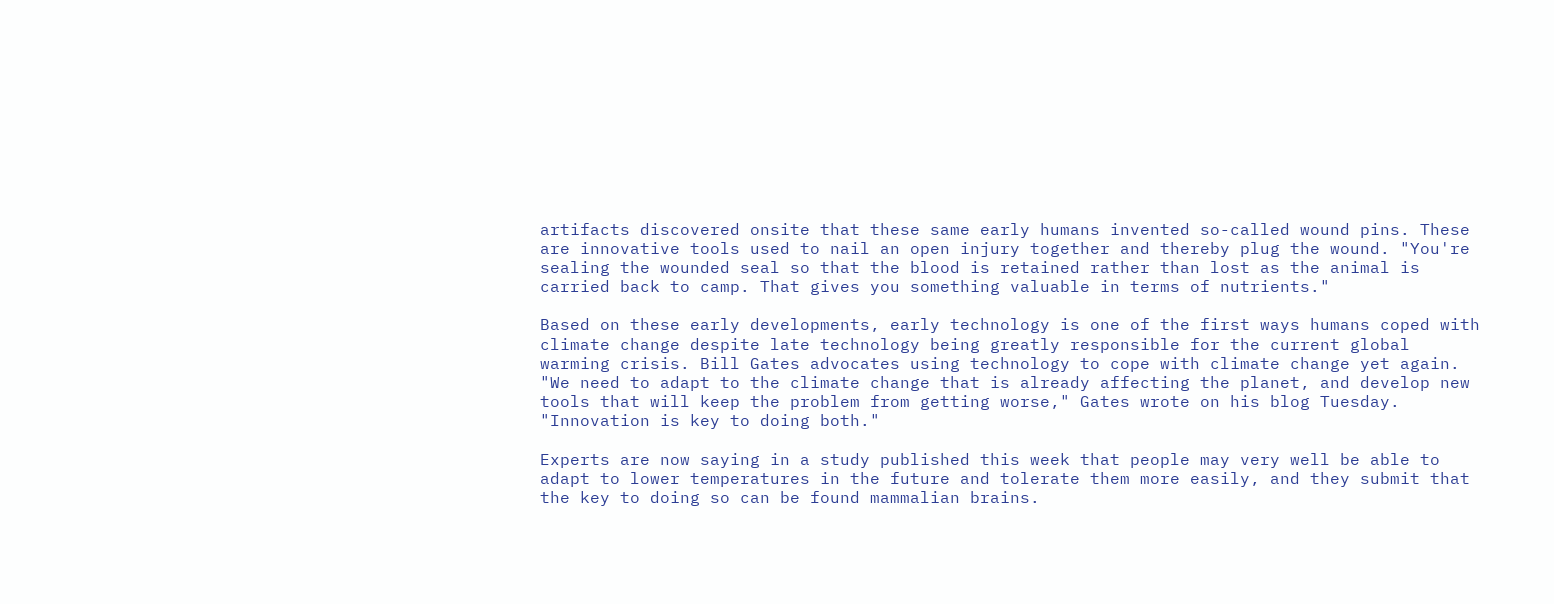artifacts discovered onsite that these same early humans invented so-called wound pins. These are innovative tools used to nail an open injury together and thereby plug the wound. "You're sealing the wounded seal so that the blood is retained rather than lost as the animal is carried back to camp. That gives you something valuable in terms of nutrients."

Based on these early developments, early technology is one of the first ways humans coped with climate change despite late technology being greatly responsible for the current global warming crisis. Bill Gates advocates using technology to cope with climate change yet again. "We need to adapt to the climate change that is already affecting the planet, and develop new tools that will keep the problem from getting worse," Gates wrote on his blog Tuesday. "Innovation is key to doing both."

Experts are now saying in a study published this week that people may very well be able to adapt to lower temperatures in the future and tolerate them more easily, and they submit that the key to doing so can be found mammalian brains.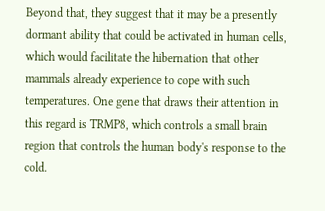Beyond that, they suggest that it may be a presently dormant ability that could be activated in human cells, which would facilitate the hibernation that other mammals already experience to cope with such temperatures. One gene that draws their attention in this regard is TRMP8, which controls a small brain region that controls the human body's response to the cold.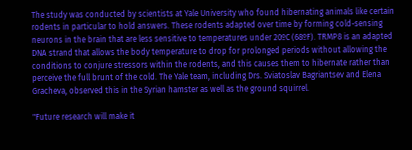The study was conducted by scientists at Yale University who found hibernating animals like certain rodents in particular to hold answers. These rodents adapted over time by forming cold-sensing neurons in the brain that are less sensitive to temperatures under 20ºC (68ºF). TRMP8 is an adapted DNA strand that allows the body temperature to drop for prolonged periods without allowing the conditions to conjure stressors within the rodents, and this causes them to hibernate rather than perceive the full brunt of the cold. The Yale team, including Drs. Sviatoslav Bagriantsev and Elena Gracheva, observed this in the Syrian hamster as well as the ground squirrel.

"Future research will make it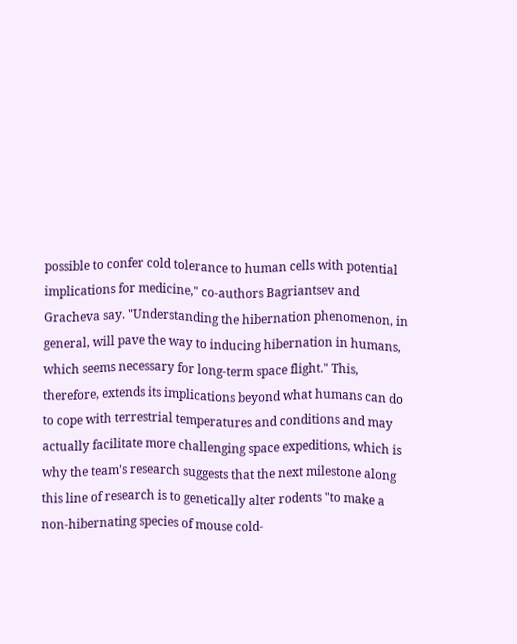possible to confer cold tolerance to human cells with potential implications for medicine," co-authors Bagriantsev and Gracheva say. "Understanding the hibernation phenomenon, in general, will pave the way to inducing hibernation in humans, which seems necessary for long-term space flight." This, therefore, extends its implications beyond what humans can do to cope with terrestrial temperatures and conditions and may actually facilitate more challenging space expeditions, which is why the team's research suggests that the next milestone along this line of research is to genetically alter rodents "to make a non-hibernating species of mouse cold-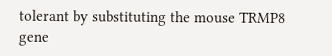tolerant by substituting the mouse TRMP8 gene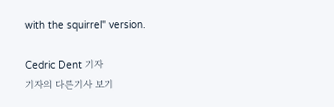with the squirrel" version.

Cedric Dent 기자
기자의 다른기사 보기